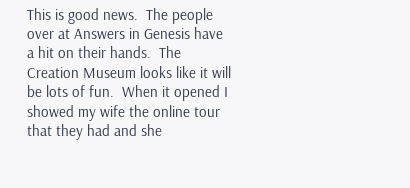This is good news.  The people over at Answers in Genesis have a hit on their hands.  The Creation Museum looks like it will be lots of fun.  When it opened I showed my wife the online tour that they had and she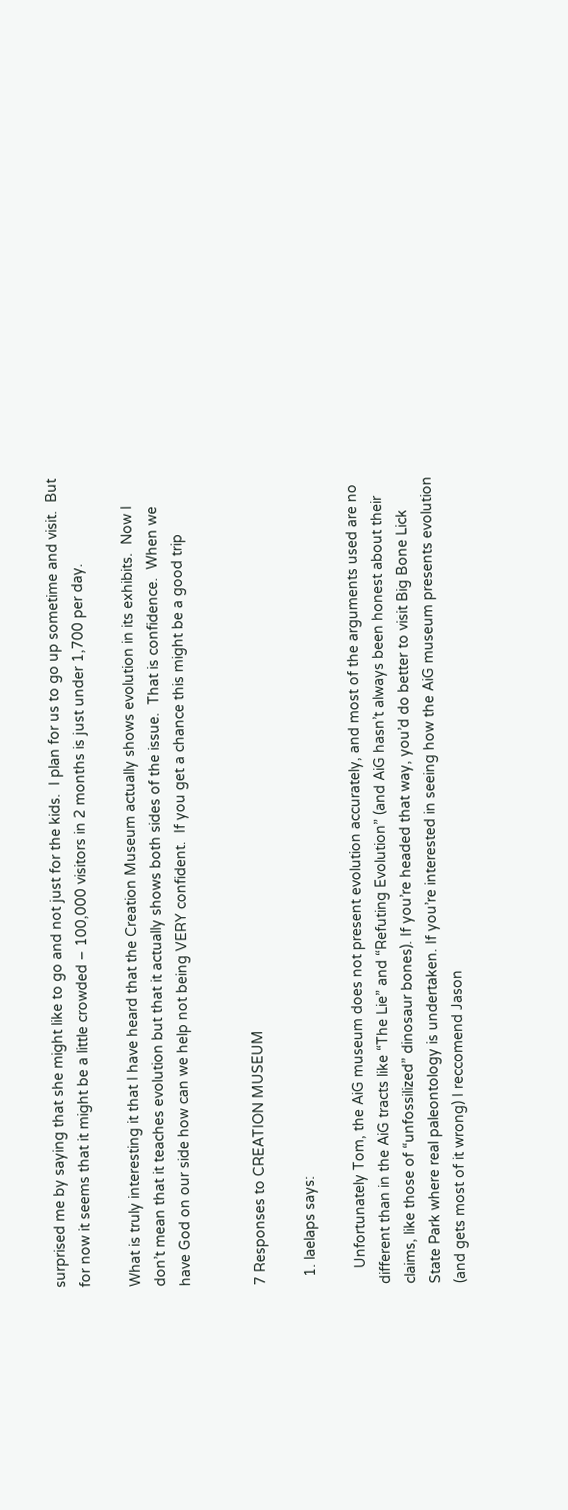surprised me by saying that she might like to go and not just for the kids.  I plan for us to go up sometime and visit.  But for now it seems that it might be a little crowded – 100,000 visitors in 2 months is just under 1,700 per day.

What is truly interesting it that I have heard that the Creation Museum actually shows evolution in its exhibits.  Now I don’t mean that it teaches evolution but that it actually shows both sides of the issue.  That is confidence.  When we have God on our side how can we help not being VERY confident.  If you get a chance this might be a good trip


7 Responses to CREATION MUSEUM

  1. laelaps says:

    Unfortunately Tom, the AiG museum does not present evolution accurately, and most of the arguments used are no different than in the AiG tracts like “The Lie” and “Refuting Evolution” (and AiG hasn’t always been honest about their claims, like those of “unfossilized” dinosaur bones). If you’re headed that way, you’d do better to visit Big Bone Lick State Park where real paleontology is undertaken. If you’re interested in seeing how the AiG museum presents evolution (and gets most of it wrong) I reccomend Jason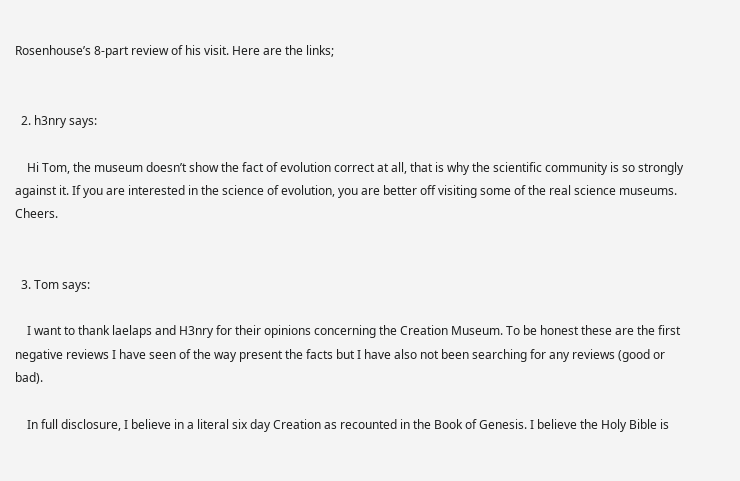Rosenhouse’s 8-part review of his visit. Here are the links;


  2. h3nry says:

    Hi Tom, the museum doesn’t show the fact of evolution correct at all, that is why the scientific community is so strongly against it. If you are interested in the science of evolution, you are better off visiting some of the real science museums. Cheers.


  3. Tom says:

    I want to thank laelaps and H3nry for their opinions concerning the Creation Museum. To be honest these are the first negative reviews I have seen of the way present the facts but I have also not been searching for any reviews (good or bad).

    In full disclosure, I believe in a literal six day Creation as recounted in the Book of Genesis. I believe the Holy Bible is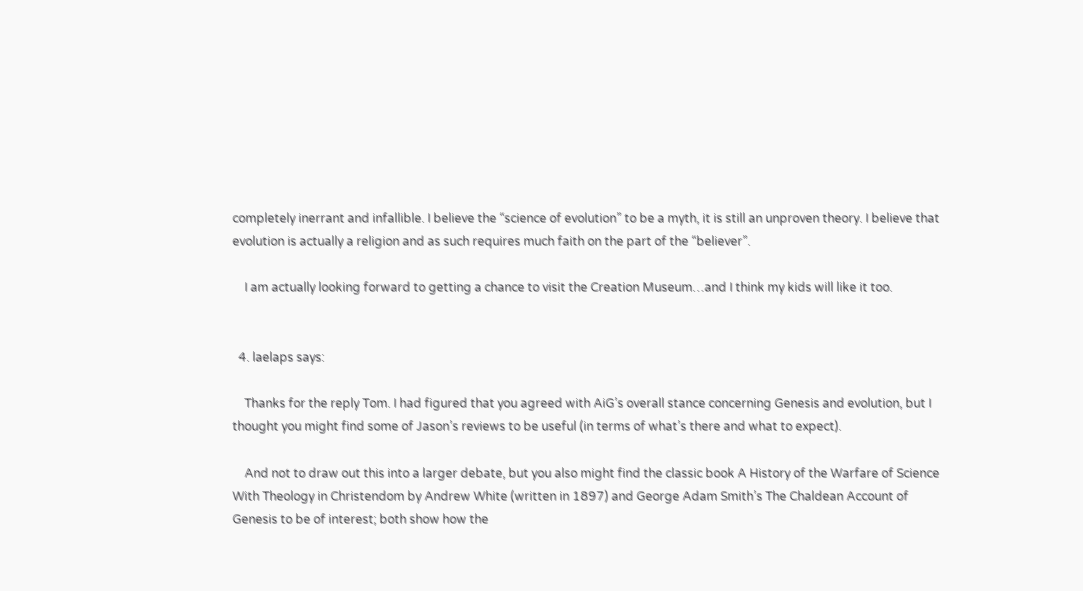completely inerrant and infallible. I believe the “science of evolution” to be a myth, it is still an unproven theory. I believe that evolution is actually a religion and as such requires much faith on the part of the “believer”.

    I am actually looking forward to getting a chance to visit the Creation Museum…and I think my kids will like it too.


  4. laelaps says:

    Thanks for the reply Tom. I had figured that you agreed with AiG’s overall stance concerning Genesis and evolution, but I thought you might find some of Jason’s reviews to be useful (in terms of what’s there and what to expect).

    And not to draw out this into a larger debate, but you also might find the classic book A History of the Warfare of Science With Theology in Christendom by Andrew White (written in 1897) and George Adam Smith’s The Chaldean Account of Genesis to be of interest; both show how the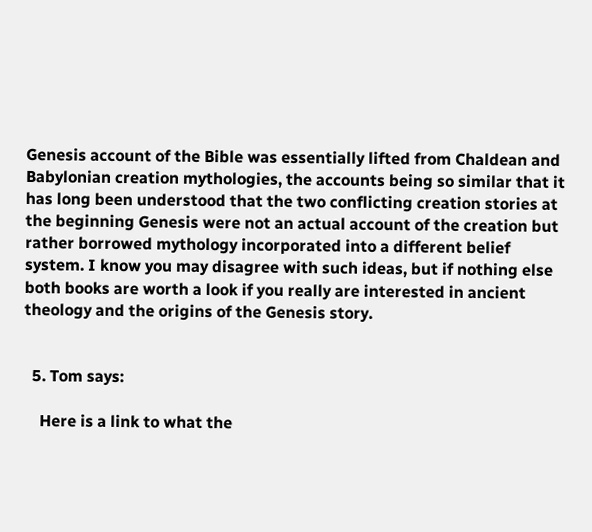Genesis account of the Bible was essentially lifted from Chaldean and Babylonian creation mythologies, the accounts being so similar that it has long been understood that the two conflicting creation stories at the beginning Genesis were not an actual account of the creation but rather borrowed mythology incorporated into a different belief system. I know you may disagree with such ideas, but if nothing else both books are worth a look if you really are interested in ancient theology and the origins of the Genesis story.


  5. Tom says:

    Here is a link to what the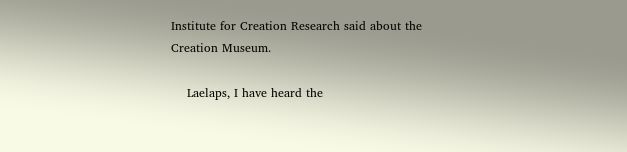Institute for Creation Research said about the Creation Museum.

    Laelaps, I have heard the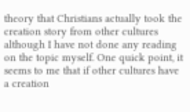theory that Christians actually took the creation story from other cultures although I have not done any reading on the topic myself. One quick point, it seems to me that if other cultures have a creation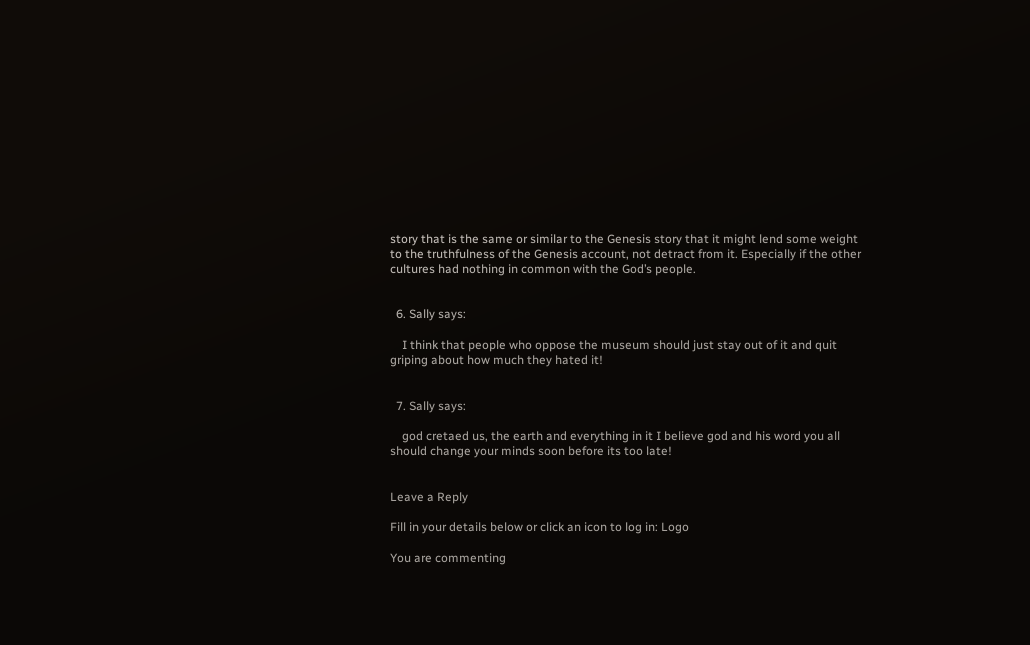story that is the same or similar to the Genesis story that it might lend some weight to the truthfulness of the Genesis account, not detract from it. Especially if the other cultures had nothing in common with the God’s people.


  6. Sally says:

    I think that people who oppose the museum should just stay out of it and quit griping about how much they hated it!


  7. Sally says:

    god cretaed us, the earth and everything in it I believe god and his word you all should change your minds soon before its too late!


Leave a Reply

Fill in your details below or click an icon to log in: Logo

You are commenting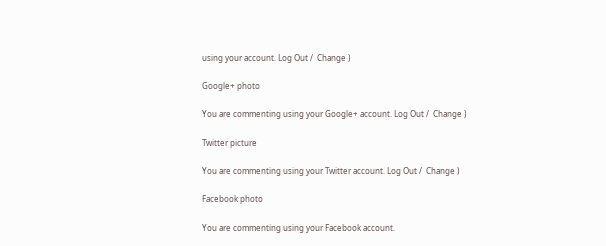using your account. Log Out /  Change )

Google+ photo

You are commenting using your Google+ account. Log Out /  Change )

Twitter picture

You are commenting using your Twitter account. Log Out /  Change )

Facebook photo

You are commenting using your Facebook account.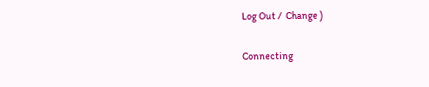Log Out /  Change )

Connecting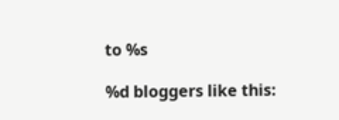to %s

%d bloggers like this: